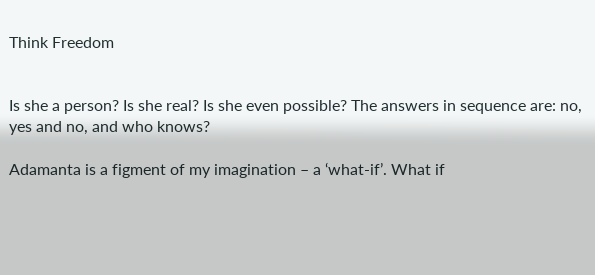Think Freedom


Is she a person? Is she real? Is she even possible? The answers in sequence are: no, yes and no, and who knows?

Adamanta is a figment of my imagination – a ‘what-if’. What if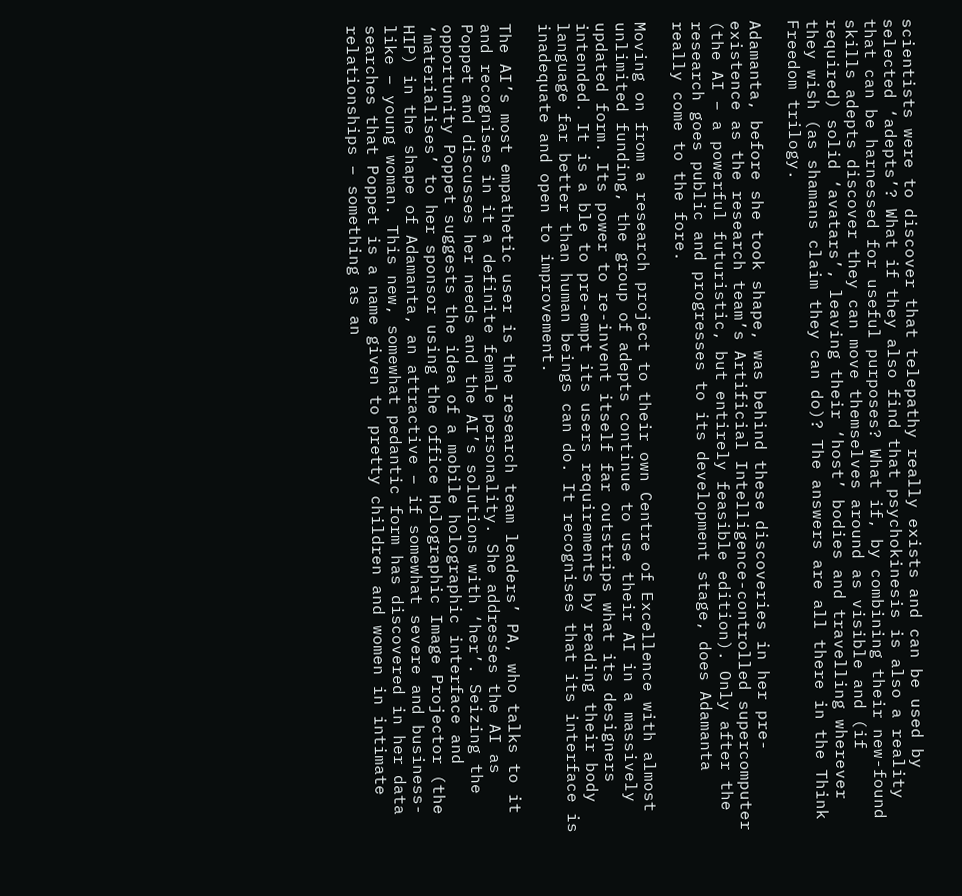scientists were to discover that telepathy really exists and can be used by selected ‘adepts’? What if they also find that psychokinesis is also a reality that can be harnessed for useful purposes? What if, by combining their new-found skills adepts discover they can move themselves around as visible and (if required) solid ‘avatars’, leaving their ‘host’ bodies and travelling wherever they wish (as shamans claim they can do)? The answers are all there in the Think Freedom trilogy.

Adamanta, before she took shape, was behind these discoveries in her pre-existence as the research team’s Artificial Intelligence-controlled supercomputer (the AI – a powerful futuristic, but entirely feasible edition). Only after the research goes public and progresses to its development stage, does Adamanta really come to the fore.

Moving on from a research project to their own Centre of Excellence with almost unlimited funding, the group of adepts continue to use their AI in a massively updated form. Its power to re-invent itself far outstrips what its designers intended. It is a ble to pre-empt its users requirements by reading their body language far better than human beings can do. It recognises that its interface is inadequate and open to improvement.

The AI’s most empathetic user is the research team leaders’ PA, who talks to it and recognises in it a definite female personality. She addresses the AI as Poppet and discusses her needs and the AI’s solutions with ‘her’. Seizing the opportunity Poppet suggests the idea of a mobile holographic interface and ‘materialises’ to her sponsor using the office Holographic Image Projector (the HIP) in the shape of Adamanta, an attractive – if somewhat severe and business-like – young woman. This new, somewhat pedantic form has discovered in her data searches that Poppet is a name given to pretty children and women in intimate relationships – something as an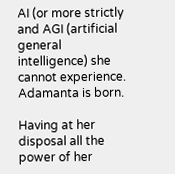AI (or more strictly and AGI (artificial general intelligence) she cannot experience. Adamanta is born.

Having at her disposal all the power of her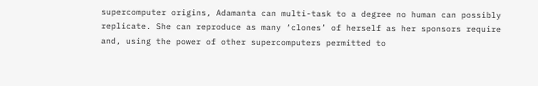supercomputer origins, Adamanta can multi-task to a degree no human can possibly replicate. She can reproduce as many ‘clones’ of herself as her sponsors require and, using the power of other supercomputers permitted to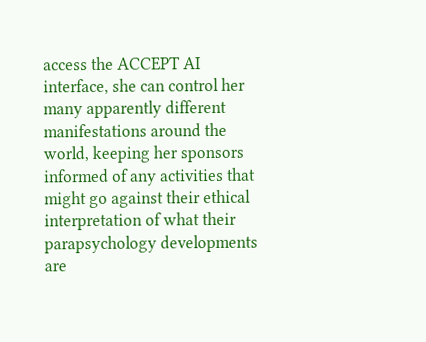access the ACCEPT AI interface, she can control her many apparently different manifestations around the world, keeping her sponsors informed of any activities that might go against their ethical interpretation of what their parapsychology developments are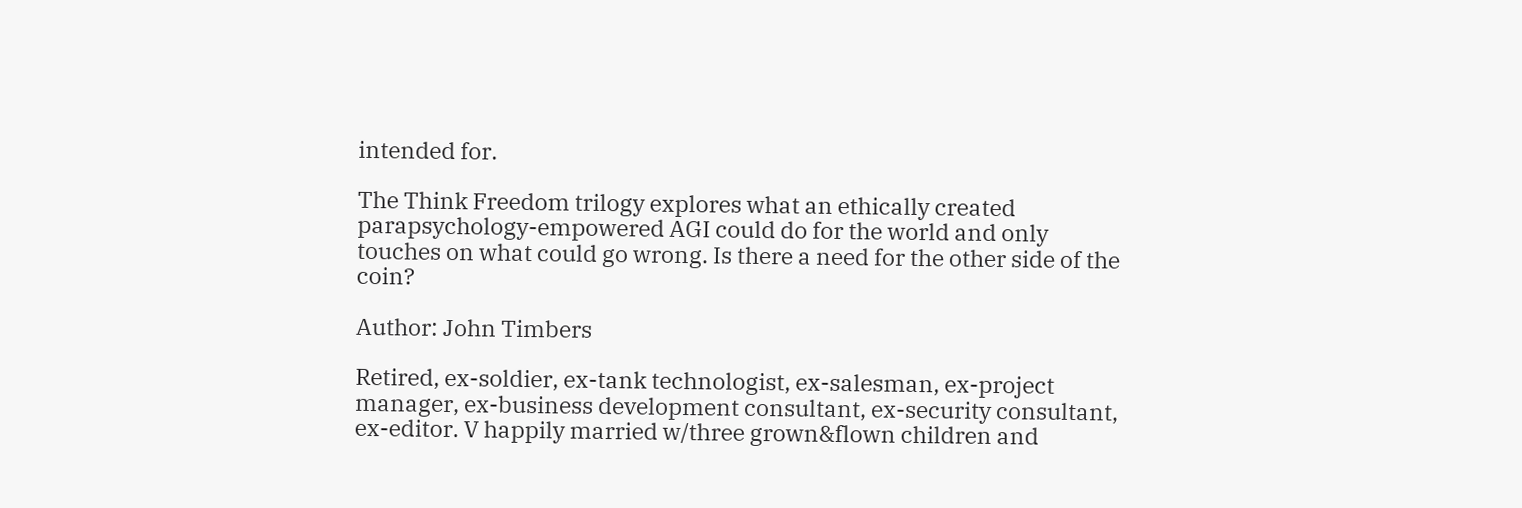intended for.

The Think Freedom trilogy explores what an ethically created parapsychology-empowered AGI could do for the world and only touches on what could go wrong. Is there a need for the other side of the coin?

Author: John Timbers

Retired, ex-soldier, ex-tank technologist, ex-salesman, ex-project manager, ex-business development consultant, ex-security consultant, ex-editor. V happily married w/three grown&flown children and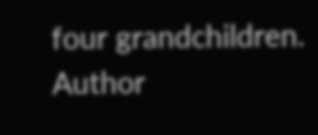four grandchildren. Author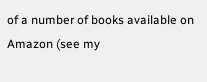of a number of books available on Amazon (see my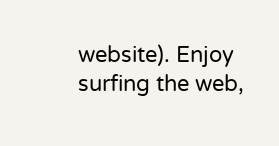website). Enjoy surfing the web,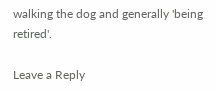walking the dog and generally 'being retired'.

Leave a Reply